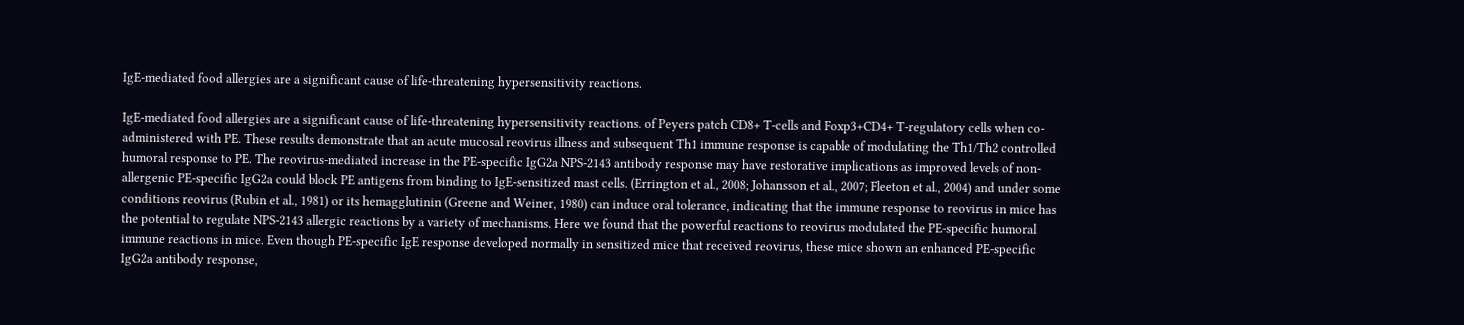IgE-mediated food allergies are a significant cause of life-threatening hypersensitivity reactions.

IgE-mediated food allergies are a significant cause of life-threatening hypersensitivity reactions. of Peyers patch CD8+ T-cells and Foxp3+CD4+ T-regulatory cells when co-administered with PE. These results demonstrate that an acute mucosal reovirus illness and subsequent Th1 immune response is capable of modulating the Th1/Th2 controlled humoral response to PE. The reovirus-mediated increase in the PE-specific IgG2a NPS-2143 antibody response may have restorative implications as improved levels of non-allergenic PE-specific IgG2a could block PE antigens from binding to IgE-sensitized mast cells. (Errington et al., 2008; Johansson et al., 2007; Fleeton et al., 2004) and under some conditions reovirus (Rubin et al., 1981) or its hemagglutinin (Greene and Weiner, 1980) can induce oral tolerance, indicating that the immune response to reovirus in mice has the potential to regulate NPS-2143 allergic reactions by a variety of mechanisms. Here we found that the powerful reactions to reovirus modulated the PE-specific humoral immune reactions in mice. Even though PE-specific IgE response developed normally in sensitized mice that received reovirus, these mice shown an enhanced PE-specific IgG2a antibody response,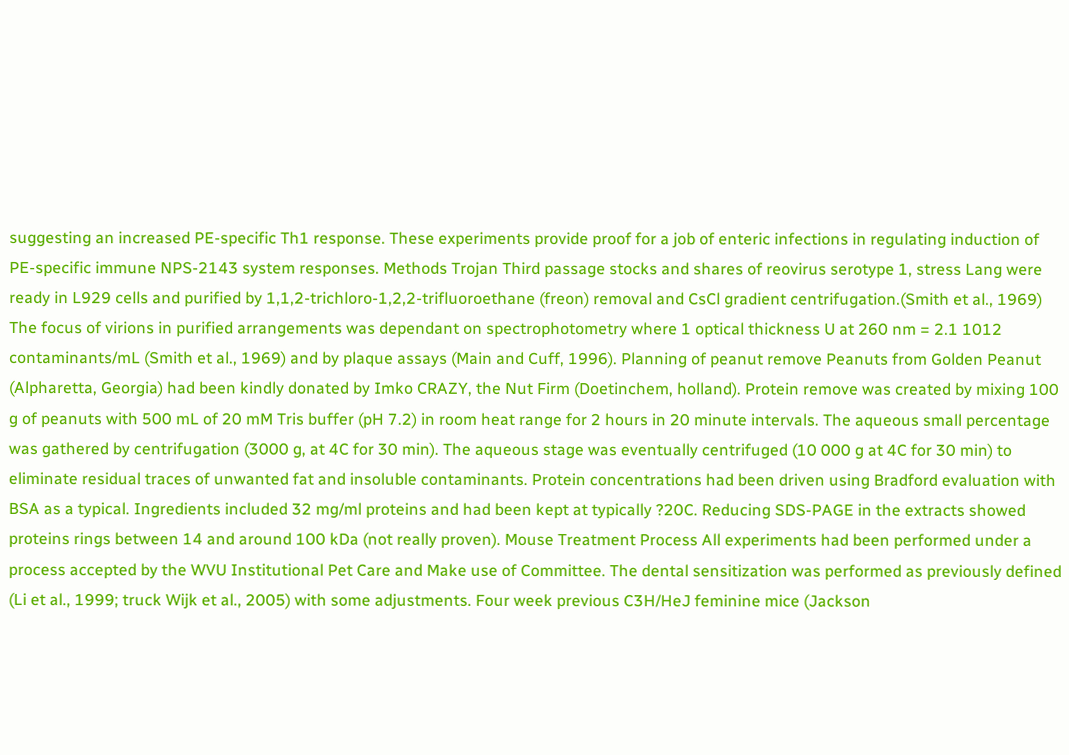suggesting an increased PE-specific Th1 response. These experiments provide proof for a job of enteric infections in regulating induction of PE-specific immune NPS-2143 system responses. Methods Trojan Third passage stocks and shares of reovirus serotype 1, stress Lang were ready in L929 cells and purified by 1,1,2-trichloro-1,2,2-trifluoroethane (freon) removal and CsCl gradient centrifugation.(Smith et al., 1969) The focus of virions in purified arrangements was dependant on spectrophotometry where 1 optical thickness U at 260 nm = 2.1 1012 contaminants/mL (Smith et al., 1969) and by plaque assays (Main and Cuff, 1996). Planning of peanut remove Peanuts from Golden Peanut (Alpharetta, Georgia) had been kindly donated by Imko CRAZY, the Nut Firm (Doetinchem, holland). Protein remove was created by mixing 100 g of peanuts with 500 mL of 20 mM Tris buffer (pH 7.2) in room heat range for 2 hours in 20 minute intervals. The aqueous small percentage was gathered by centrifugation (3000 g, at 4C for 30 min). The aqueous stage was eventually centrifuged (10 000 g at 4C for 30 min) to eliminate residual traces of unwanted fat and insoluble contaminants. Protein concentrations had been driven using Bradford evaluation with BSA as a typical. Ingredients included 32 mg/ml proteins and had been kept at typically ?20C. Reducing SDS-PAGE in the extracts showed proteins rings between 14 and around 100 kDa (not really proven). Mouse Treatment Process All experiments had been performed under a process accepted by the WVU Institutional Pet Care and Make use of Committee. The dental sensitization was performed as previously defined (Li et al., 1999; truck Wijk et al., 2005) with some adjustments. Four week previous C3H/HeJ feminine mice (Jackson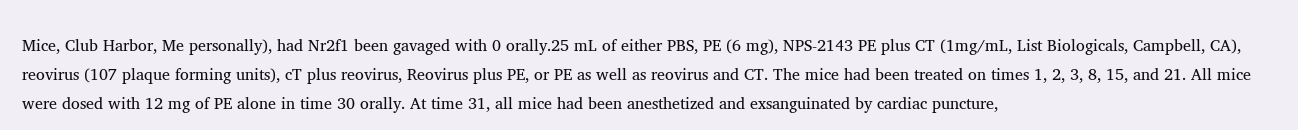Mice, Club Harbor, Me personally), had Nr2f1 been gavaged with 0 orally.25 mL of either PBS, PE (6 mg), NPS-2143 PE plus CT (1mg/mL, List Biologicals, Campbell, CA), reovirus (107 plaque forming units), cT plus reovirus, Reovirus plus PE, or PE as well as reovirus and CT. The mice had been treated on times 1, 2, 3, 8, 15, and 21. All mice were dosed with 12 mg of PE alone in time 30 orally. At time 31, all mice had been anesthetized and exsanguinated by cardiac puncture,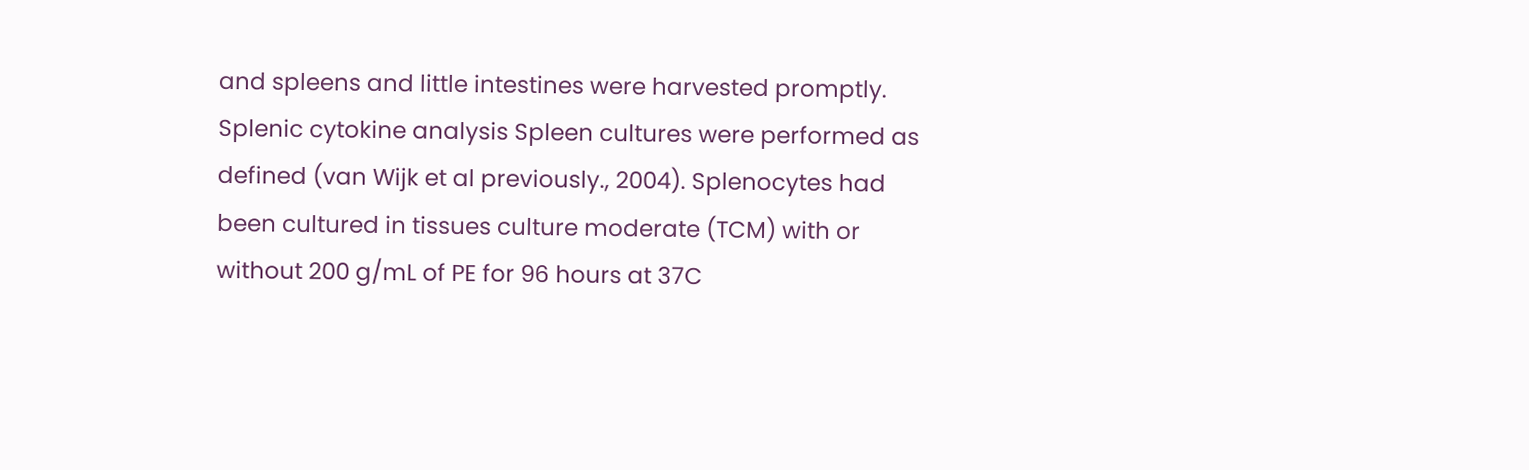and spleens and little intestines were harvested promptly. Splenic cytokine analysis Spleen cultures were performed as defined (van Wijk et al previously., 2004). Splenocytes had been cultured in tissues culture moderate (TCM) with or without 200 g/mL of PE for 96 hours at 37C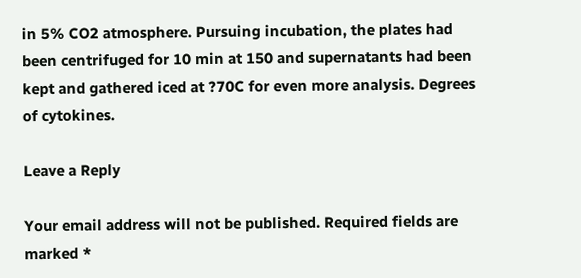in 5% CO2 atmosphere. Pursuing incubation, the plates had been centrifuged for 10 min at 150 and supernatants had been kept and gathered iced at ?70C for even more analysis. Degrees of cytokines.

Leave a Reply

Your email address will not be published. Required fields are marked *